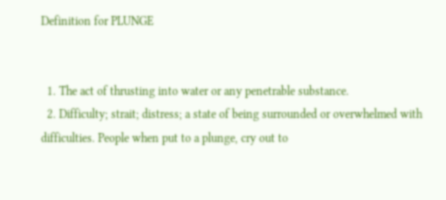Definition for PLUNGE


  1. The act of thrusting into water or any penetrable substance.
  2. Difficulty; strait; distress; a state of being surrounded or overwhelmed with difficulties. People when put to a plunge, cry out to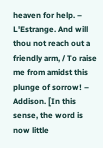heaven for help. – L'Estrange. And will thou not reach out a friendly arm, / To raise me from amidst this plunge of sorrow! – Addison. [In this sense, the word is now little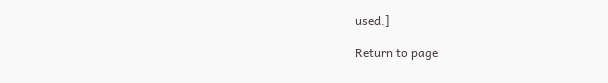used.]

Return to page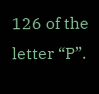126 of the letter “P”.